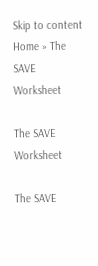Skip to content
Home » The SAVE Worksheet

The SAVE Worksheet

The SAVE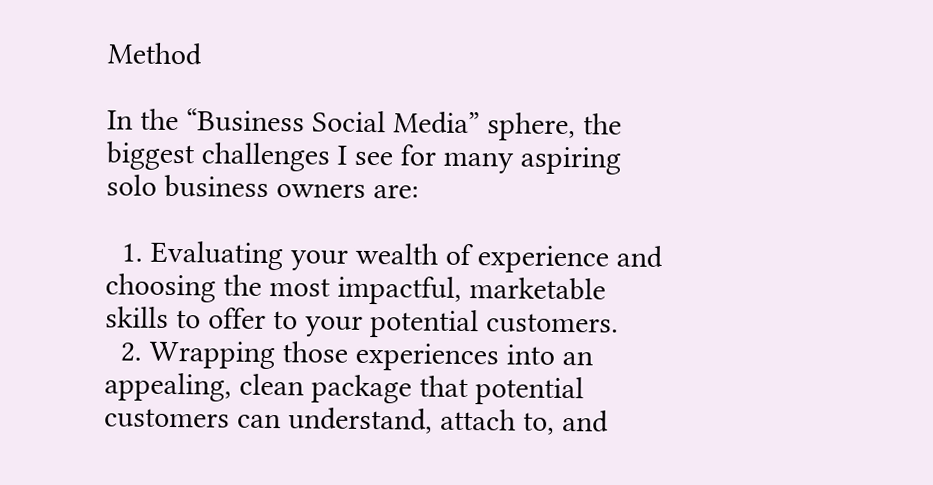Method

In the “Business Social Media” sphere, the biggest challenges I see for many aspiring solo business owners are:

  1. Evaluating your wealth of experience and choosing the most impactful, marketable skills to offer to your potential customers.
  2. Wrapping those experiences into an appealing, clean package that potential customers can understand, attach to, and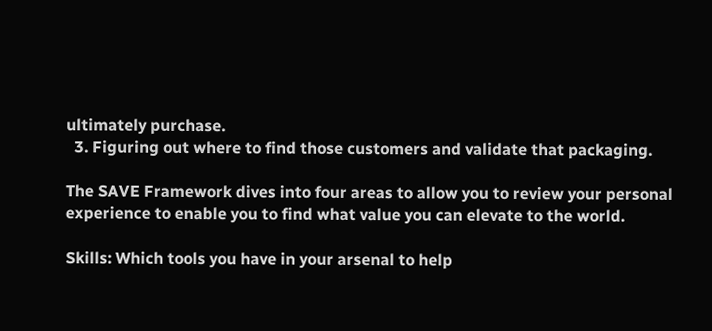ultimately purchase.
  3. Figuring out where to find those customers and validate that packaging.

The SAVE Framework dives into four areas to allow you to review your personal experience to enable you to find what value you can elevate to the world.

Skills: Which tools you have in your arsenal to help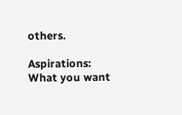others.

Aspirations: What you want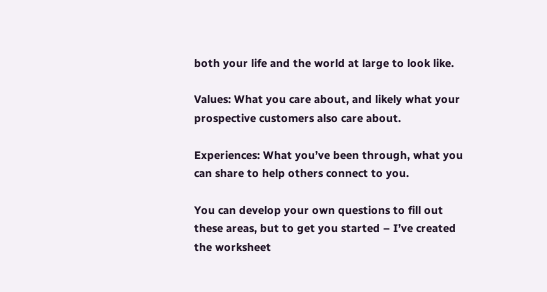both your life and the world at large to look like.

Values: What you care about, and likely what your prospective customers also care about.

Experiences: What you’ve been through, what you can share to help others connect to you.

You can develop your own questions to fill out these areas, but to get you started – I’ve created the worksheet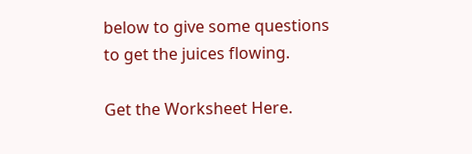below to give some questions to get the juices flowing.

Get the Worksheet Here.